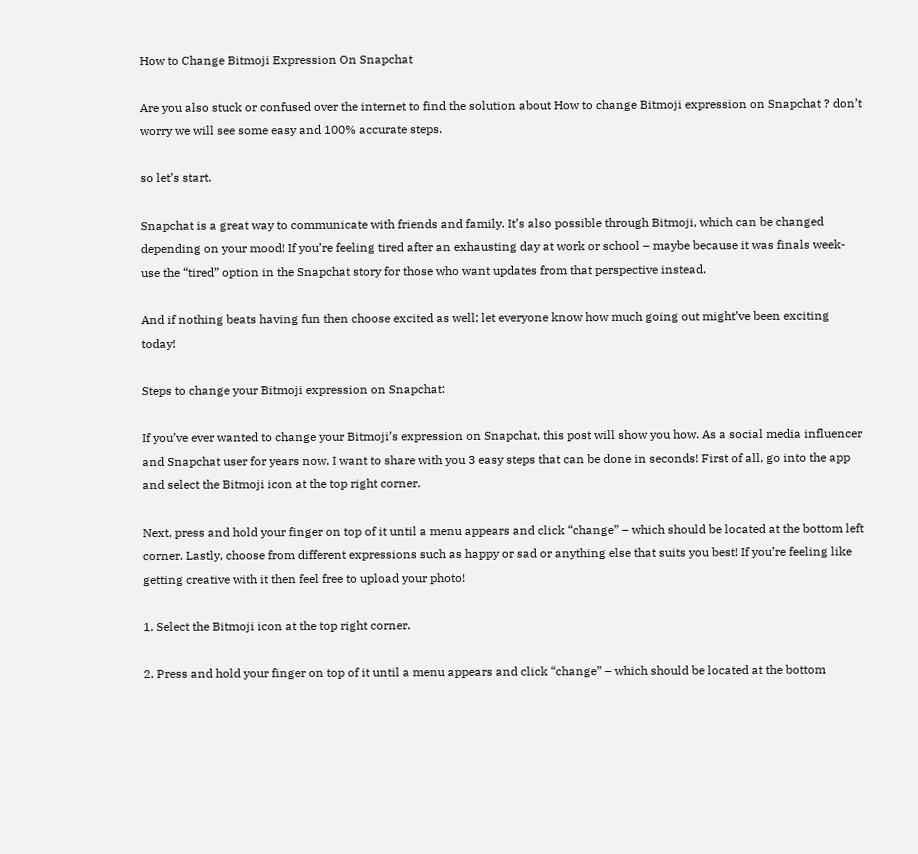How to Change Bitmoji Expression On Snapchat

Are you also stuck or confused over the internet to find the solution about How to change Bitmoji expression on Snapchat ? don’t worry we will see some easy and 100% accurate steps.

so let’s start.

Snapchat is a great way to communicate with friends and family. It’s also possible through Bitmoji, which can be changed depending on your mood! If you’re feeling tired after an exhausting day at work or school – maybe because it was finals week- use the “tired” option in the Snapchat story for those who want updates from that perspective instead.

And if nothing beats having fun then choose excited as well; let everyone know how much going out might’ve been exciting today!

Steps to change your Bitmoji expression on Snapchat:

If you’ve ever wanted to change your Bitmoji’s expression on Snapchat, this post will show you how. As a social media influencer and Snapchat user for years now, I want to share with you 3 easy steps that can be done in seconds! First of all, go into the app and select the Bitmoji icon at the top right corner.

Next, press and hold your finger on top of it until a menu appears and click “change” – which should be located at the bottom left corner. Lastly, choose from different expressions such as happy or sad or anything else that suits you best! If you’re feeling like getting creative with it then feel free to upload your photo!

1. Select the Bitmoji icon at the top right corner.

2. Press and hold your finger on top of it until a menu appears and click “change” – which should be located at the bottom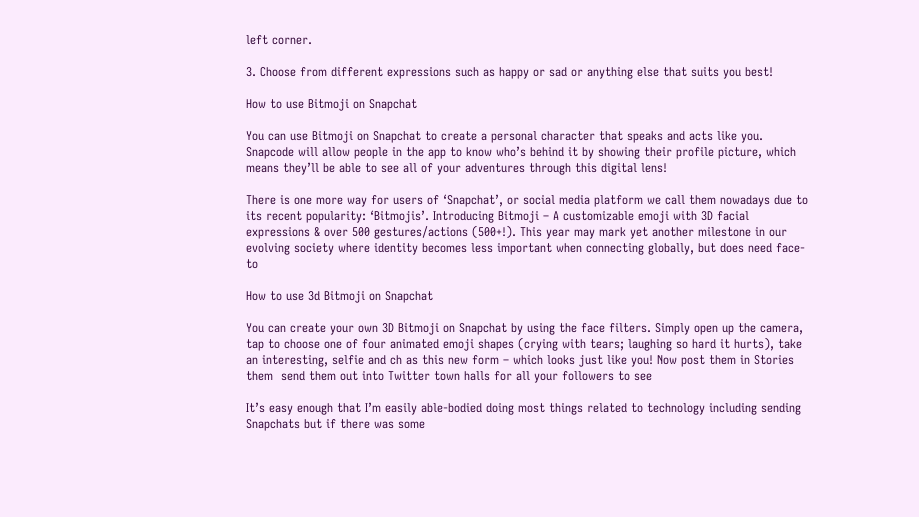left corner.

3. Choose from different expressions such as happy or sad or anything else that suits you best!

How to use Bitmoji on Snapchat

You can use Bitmoji on Snapchat to create a personal character that speaks and acts like you. Snapcode will allow people in the app to know who’s behind it by showing their profile picture, which means they’ll be able to see all of your adventures through this digital lens!

There is one more way for users of ‘Snapchat’, or social media platform we call them nowadays due to its recent popularity: ‘Bitmojis’. Introducing Bitmoji – A customizable emoji with 3D facial expressions & over 500 gestures/actions (500+!). This year may mark yet another milestone in our evolving society where identity becomes less important when connecting globally, but does need face-to

How to use 3d Bitmoji on Snapchat

You can create your own 3D Bitmoji on Snapchat by using the face filters. Simply open up the camera, tap to choose one of four animated emoji shapes (crying with tears; laughing so hard it hurts), take an interesting, selfie and ch as this new form – which looks just like you! Now post them in Stories them  send them out into Twitter town halls for all your followers to see

It’s easy enough that I’m easily able-bodied doing most things related to technology including sending Snapchats but if there was some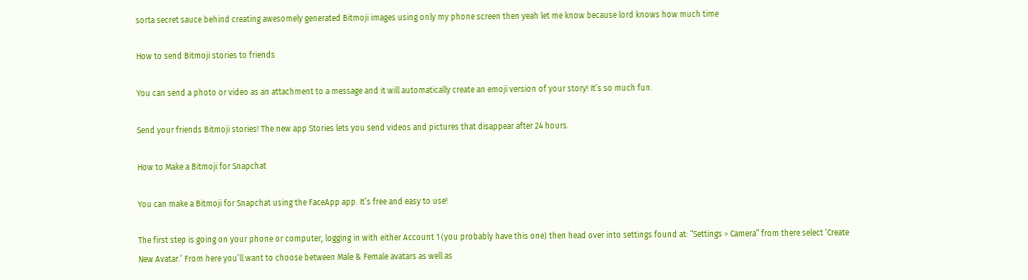sorta secret sauce behind creating awesomely generated Bitmoji images using only my phone screen then yeah let me know because lord knows how much time

How to send Bitmoji stories to friends

You can send a photo or video as an attachment to a message and it will automatically create an emoji version of your story! It’s so much fun.

Send your friends Bitmoji stories! The new app Stories lets you send videos and pictures that disappear after 24 hours.

How to Make a Bitmoji for Snapchat

You can make a Bitmoji for Snapchat using the FaceApp app. It’s free and easy to use!

The first step is going on your phone or computer, logging in with either Account 1 (you probably have this one) then head over into settings found at: “Settings > Camera” from there select ‘Create New Avatar.’ From here you’ll want to choose between Male & Female avatars as well as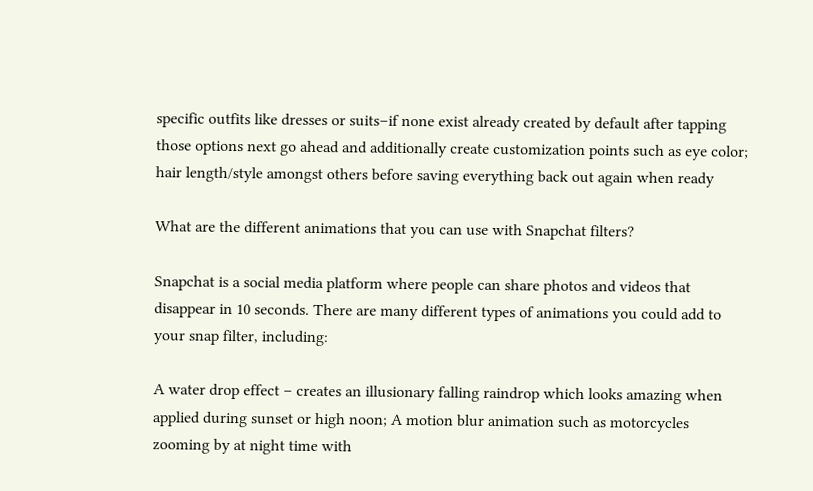specific outfits like dresses or suits–if none exist already created by default after tapping those options next go ahead and additionally create customization points such as eye color; hair length/style amongst others before saving everything back out again when ready

What are the different animations that you can use with Snapchat filters?

Snapchat is a social media platform where people can share photos and videos that disappear in 10 seconds. There are many different types of animations you could add to your snap filter, including:

A water drop effect – creates an illusionary falling raindrop which looks amazing when applied during sunset or high noon; A motion blur animation such as motorcycles zooming by at night time with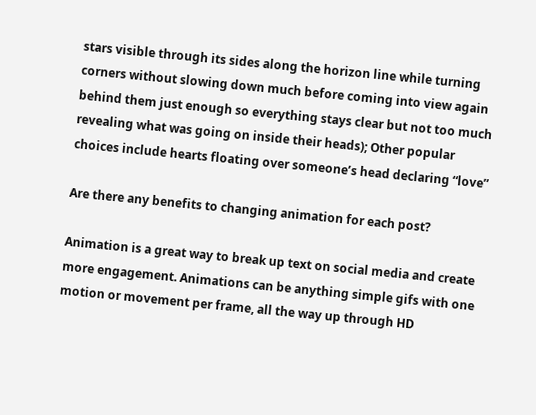stars visible through its sides along the horizon line while turning corners without slowing down much before coming into view again behind them just enough so everything stays clear but not too much revealing what was going on inside their heads); Other popular choices include hearts floating over someone’s head declaring “love”

Are there any benefits to changing animation for each post?

Animation is a great way to break up text on social media and create more engagement. Animations can be anything simple gifs with one motion or movement per frame, all the way up through HD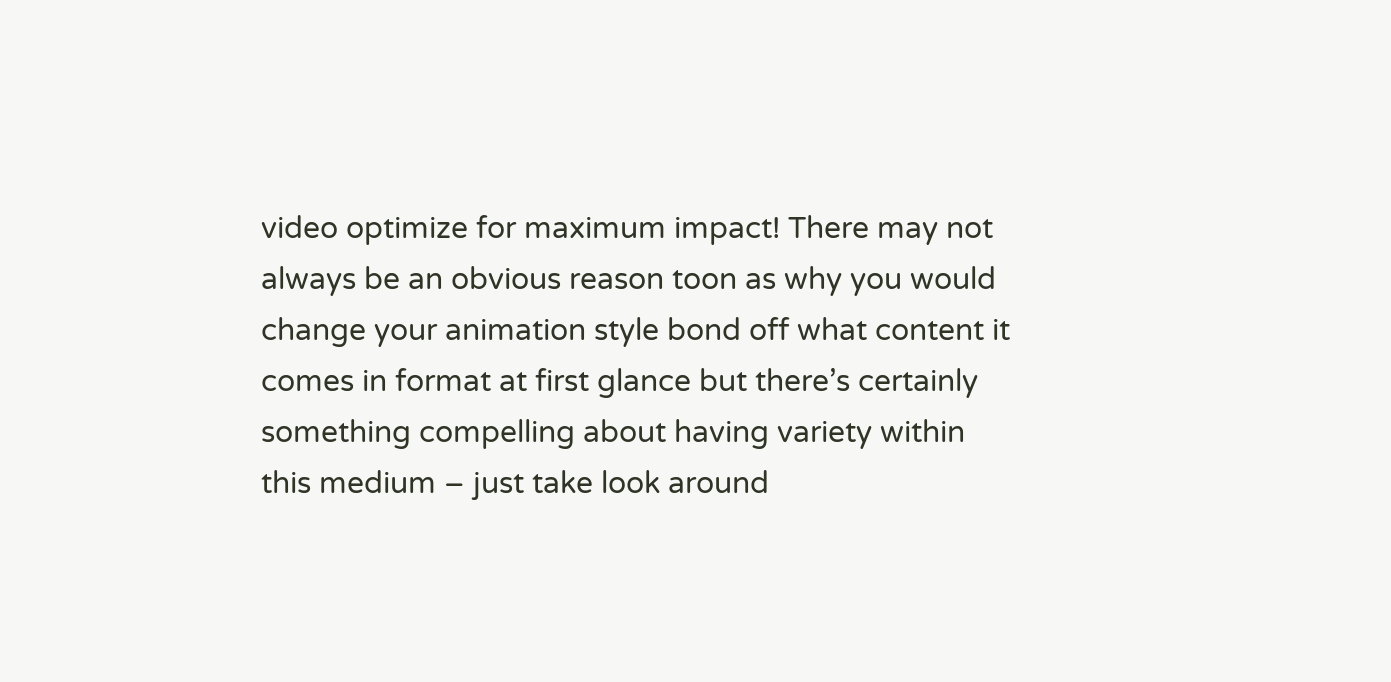video optimize for maximum impact! There may not always be an obvious reason toon as why you would change your animation style bond off what content it comes in format at first glance but there’s certainly something compelling about having variety within this medium – just take look around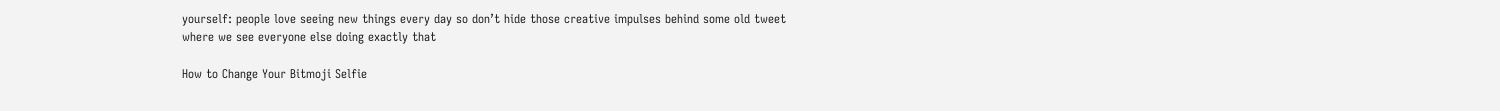yourself: people love seeing new things every day so don’t hide those creative impulses behind some old tweet where we see everyone else doing exactly that

How to Change Your Bitmoji Selfie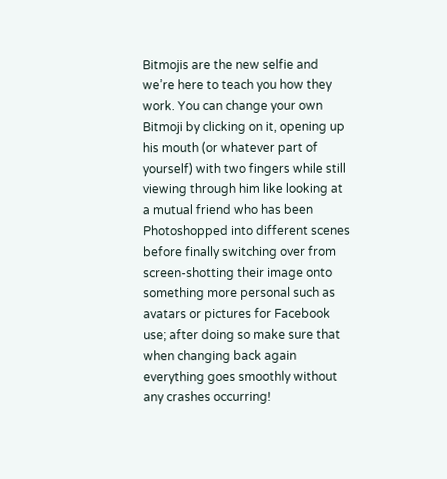Bitmojis are the new selfie and we’re here to teach you how they work. You can change your own Bitmoji by clicking on it, opening up his mouth (or whatever part of yourself) with two fingers while still viewing through him like looking at a mutual friend who has been Photoshopped into different scenes before finally switching over from screen-shotting their image onto something more personal such as avatars or pictures for Facebook use; after doing so make sure that when changing back again everything goes smoothly without any crashes occurring!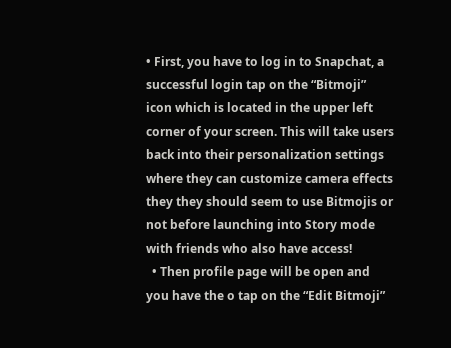• First, you have to log in to Snapchat, a successful login tap on the “Bitmoji” icon which is located in the upper left corner of your screen. This will take users back into their personalization settings where they can customize camera effects they they should seem to use Bitmojis or not before launching into Story mode with friends who also have access!
  • Then profile page will be open and you have the o tap on the “Edit Bitmoji”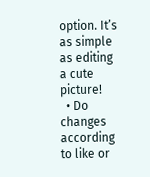option. It’s as simple as editing a cute picture!
  • Do changes according to like or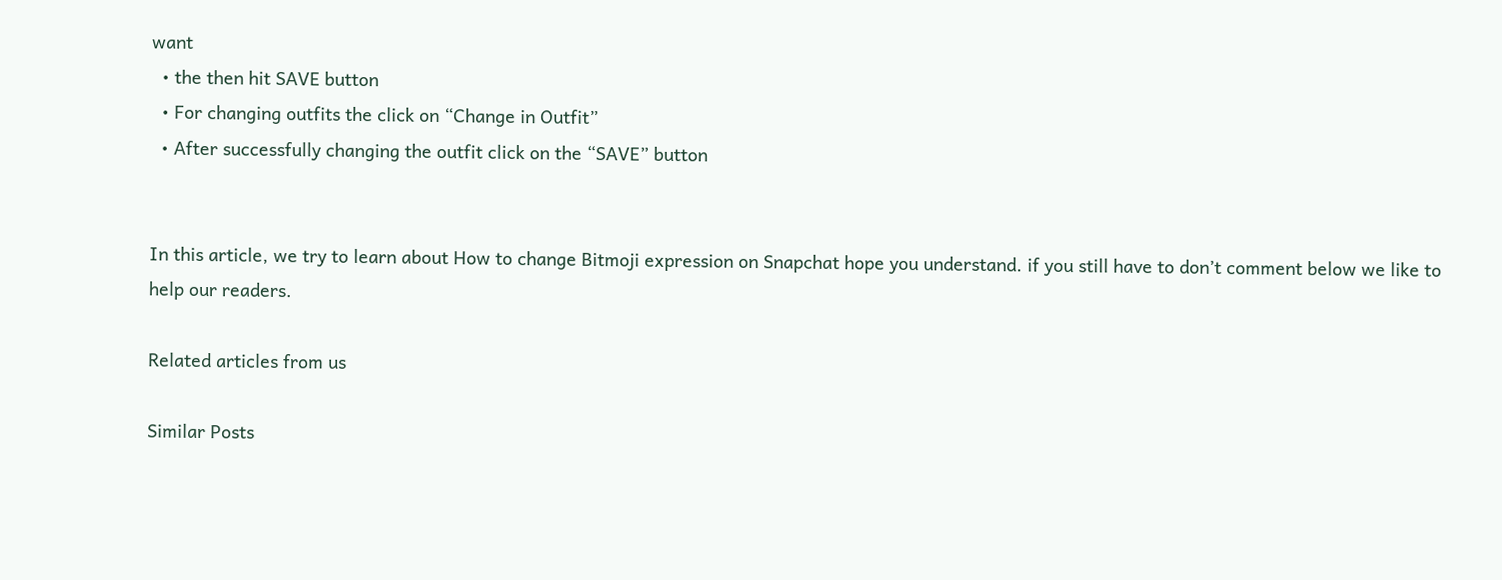want
  • the then hit SAVE button
  • For changing outfits the click on “Change in Outfit”
  • After successfully changing the outfit click on the “SAVE” button


In this article, we try to learn about How to change Bitmoji expression on Snapchat hope you understand. if you still have to don’t comment below we like to help our readers.

Related articles from us

Similar Posts